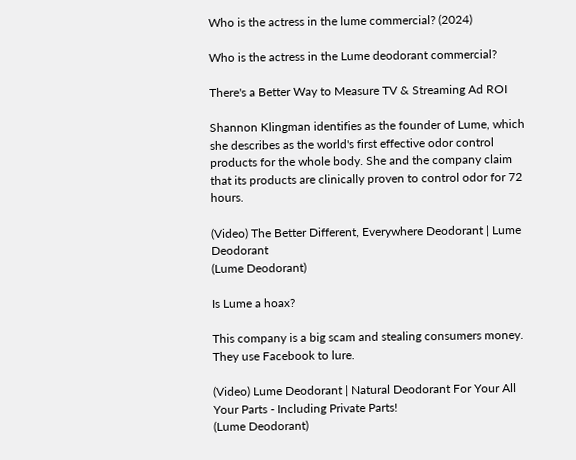Who is the actress in the lume commercial? (2024)

Who is the actress in the Lume deodorant commercial?

There's a Better Way to Measure TV & Streaming Ad ROI

Shannon Klingman identifies as the founder of Lume, which she describes as the world's first effective odor control products for the whole body. She and the company claim that its products are clinically proven to control odor for 72 hours.

(Video) The Better Different, Everywhere Deodorant | Lume Deodorant
(Lume Deodorant)

Is Lume a hoax?

This company is a big scam and stealing consumers money. They use Facebook to lure.

(Video) Lume Deodorant | Natural Deodorant For Your All Your Parts - Including Private Parts!
(Lume Deodorant)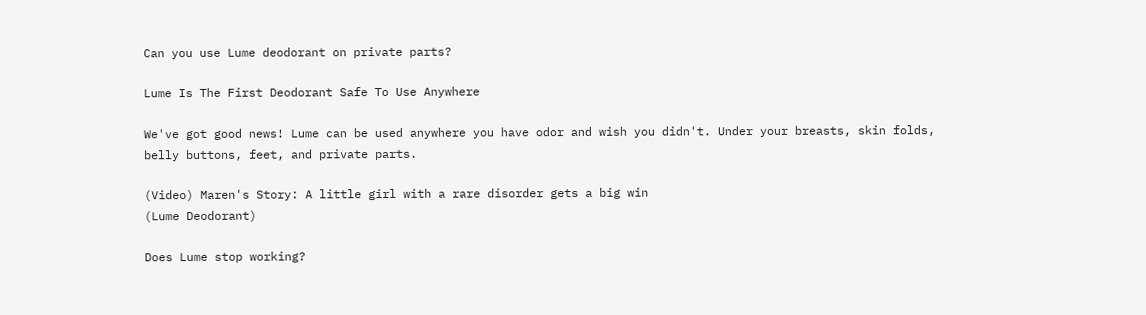Can you use Lume deodorant on private parts?

Lume Is The First Deodorant Safe To Use Anywhere

We've got good news! Lume can be used anywhere you have odor and wish you didn't. Under your breasts, skin folds, belly buttons, feet, and private parts.

(Video) Maren's Story: A little girl with a rare disorder gets a big win
(Lume Deodorant)

Does Lume stop working?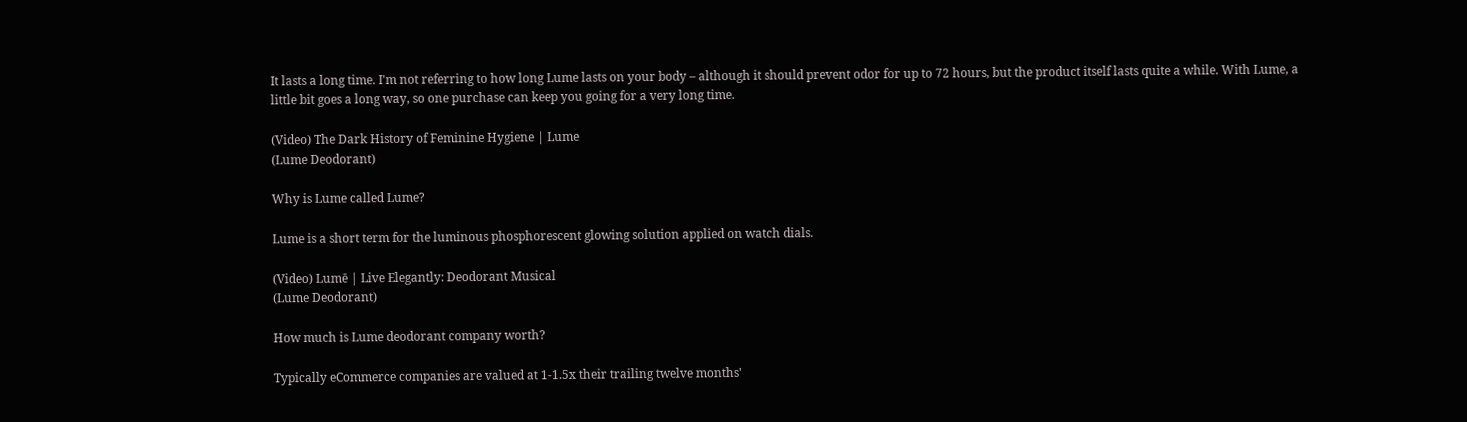It lasts a long time. I'm not referring to how long Lume lasts on your body – although it should prevent odor for up to 72 hours, but the product itself lasts quite a while. With Lume, a little bit goes a long way, so one purchase can keep you going for a very long time.

(Video) The Dark History of Feminine Hygiene | Lume
(Lume Deodorant)

Why is Lume called Lume?

Lume is a short term for the luminous phosphorescent glowing solution applied on watch dials.

(Video) Lumē | Live Elegantly: Deodorant Musical
(Lume Deodorant)

How much is Lume deodorant company worth?

Typically eCommerce companies are valued at 1-1.5x their trailing twelve months'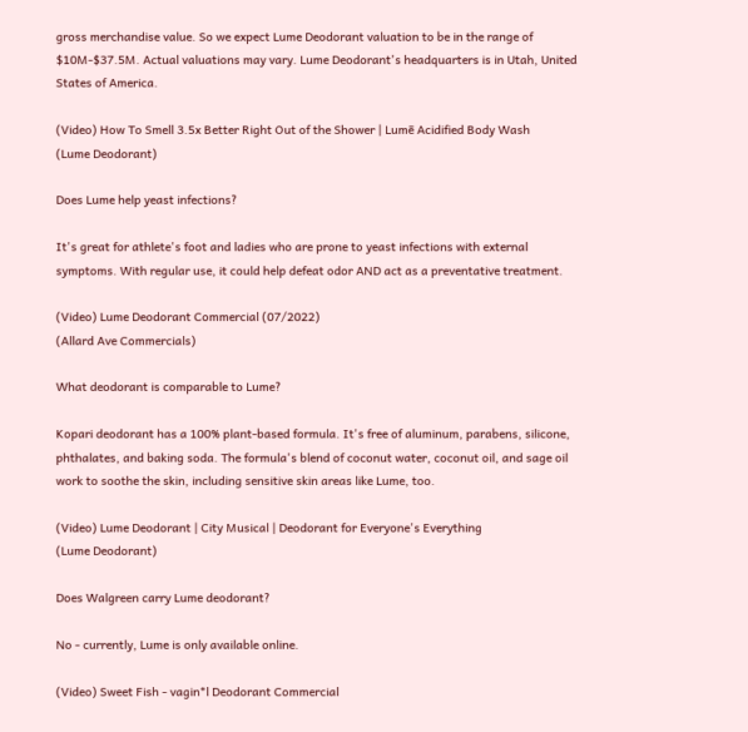gross merchandise value. So we expect Lume Deodorant valuation to be in the range of $10M-$37.5M. Actual valuations may vary. Lume Deodorant's headquarters is in Utah, United States of America.

(Video) How To Smell 3.5x Better Right Out of the Shower | Lumē Acidified Body Wash
(Lume Deodorant)

Does Lume help yeast infections?

It's great for athlete's foot and ladies who are prone to yeast infections with external symptoms. With regular use, it could help defeat odor AND act as a preventative treatment.

(Video) Lume Deodorant Commercial (07/2022)
(Allard Ave Commercials)

What deodorant is comparable to Lume?

Kopari deodorant has a 100% plant-based formula. It's free of aluminum, parabens, silicone, phthalates, and baking soda. The formula's blend of coconut water, coconut oil, and sage oil work to soothe the skin, including sensitive skin areas like Lume, too.

(Video) Lume Deodorant | City Musical | Deodorant for Everyone's Everything
(Lume Deodorant)

Does Walgreen carry Lume deodorant?

No - currently, Lume is only available online.

(Video) Sweet Fish - vagin*l Deodorant Commercial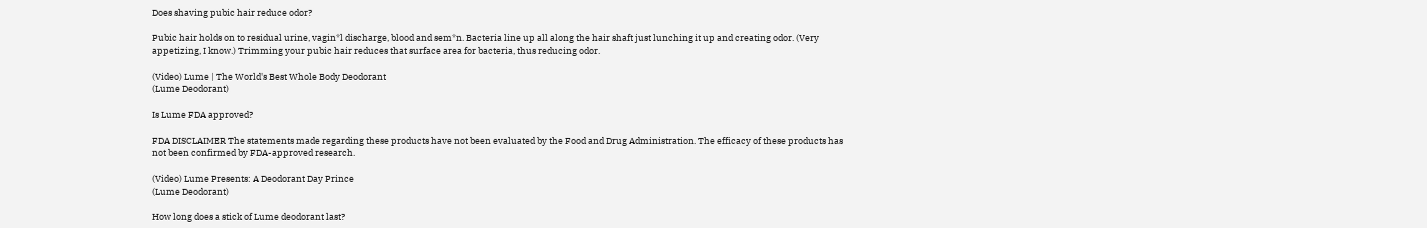Does shaving pubic hair reduce odor?

Pubic hair holds on to residual urine, vagin*l discharge, blood and sem*n. Bacteria line up all along the hair shaft just lunching it up and creating odor. (Very appetizing, I know.) Trimming your pubic hair reduces that surface area for bacteria, thus reducing odor.

(Video) Lume | The World's Best Whole Body Deodorant
(Lume Deodorant)

Is Lume FDA approved?

FDA DISCLAIMER The statements made regarding these products have not been evaluated by the Food and Drug Administration. The efficacy of these products has not been confirmed by FDA-approved research.

(Video) Lume Presents: A Deodorant Day Prince
(Lume Deodorant)

How long does a stick of Lume deodorant last?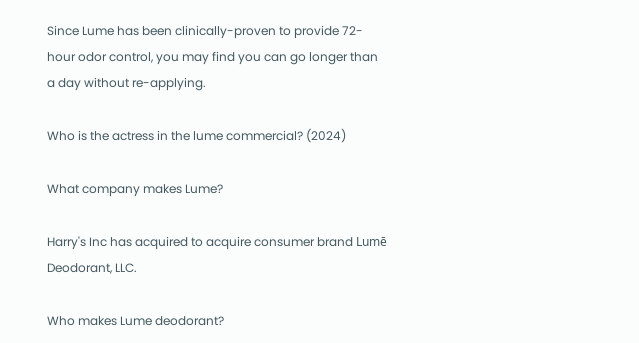Since Lume has been clinically-proven to provide 72-hour odor control, you may find you can go longer than a day without re-applying.

Who is the actress in the lume commercial? (2024)

What company makes Lume?

Harry's Inc has acquired to acquire consumer brand Lumē Deodorant, LLC.

Who makes Lume deodorant?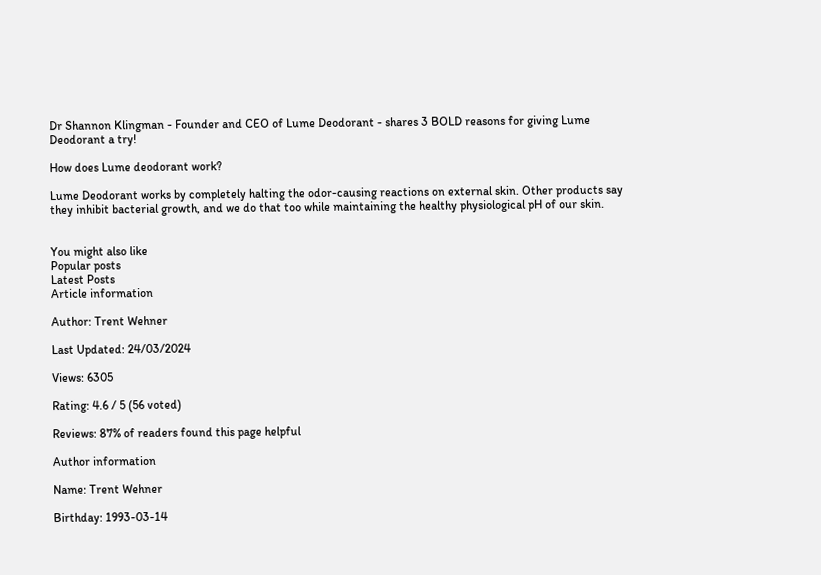Dr Shannon Klingman - Founder and CEO of Lume Deodorant - shares 3 BOLD reasons for giving Lume Deodorant a try!

How does Lume deodorant work?

Lume Deodorant works by completely halting the odor-causing reactions on external skin. Other products say they inhibit bacterial growth, and we do that too while maintaining the healthy physiological pH of our skin.


You might also like
Popular posts
Latest Posts
Article information

Author: Trent Wehner

Last Updated: 24/03/2024

Views: 6305

Rating: 4.6 / 5 (56 voted)

Reviews: 87% of readers found this page helpful

Author information

Name: Trent Wehner

Birthday: 1993-03-14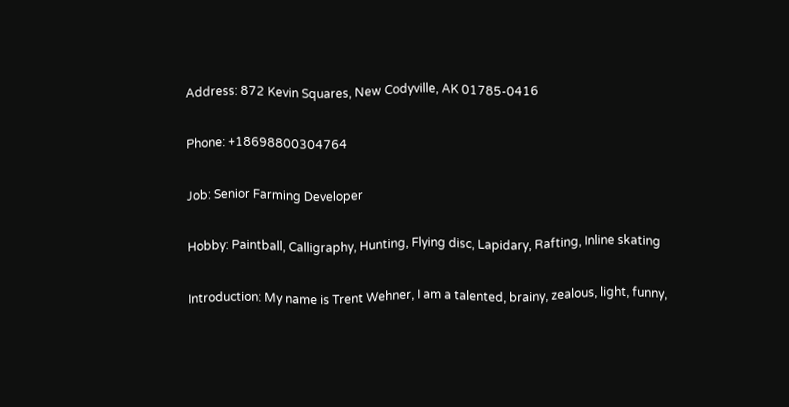Address: 872 Kevin Squares, New Codyville, AK 01785-0416

Phone: +18698800304764

Job: Senior Farming Developer

Hobby: Paintball, Calligraphy, Hunting, Flying disc, Lapidary, Rafting, Inline skating

Introduction: My name is Trent Wehner, I am a talented, brainy, zealous, light, funny,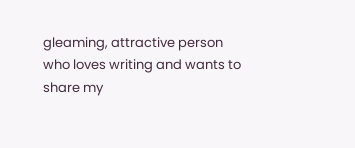gleaming, attractive person who loves writing and wants to share my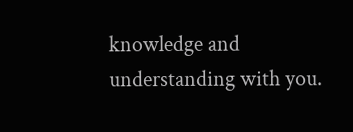knowledge and understanding with you.